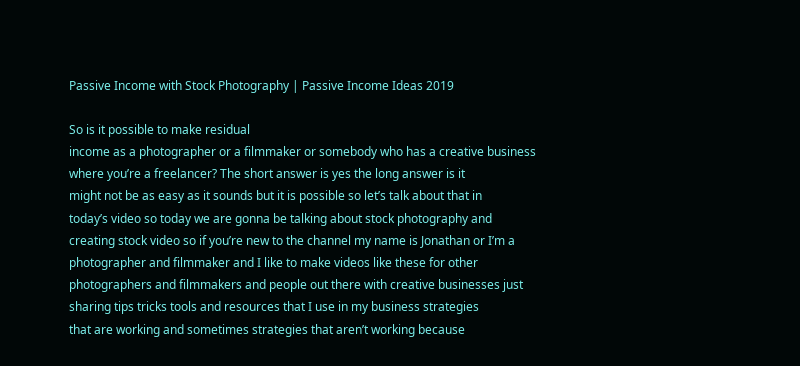Passive Income with Stock Photography | Passive Income Ideas 2019

So is it possible to make residual
income as a photographer or a filmmaker or somebody who has a creative business
where you’re a freelancer? The short answer is yes the long answer is it
might not be as easy as it sounds but it is possible so let’s talk about that in
today’s video so today we are gonna be talking about stock photography and
creating stock video so if you’re new to the channel my name is Jonathan or I’m a
photographer and filmmaker and I like to make videos like these for other
photographers and filmmakers and people out there with creative businesses just
sharing tips tricks tools and resources that I use in my business strategies
that are working and sometimes strategies that aren’t working because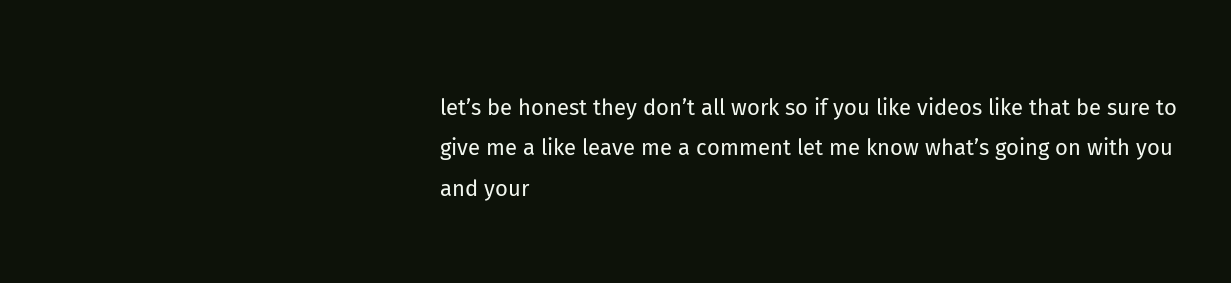let’s be honest they don’t all work so if you like videos like that be sure to
give me a like leave me a comment let me know what’s going on with you and your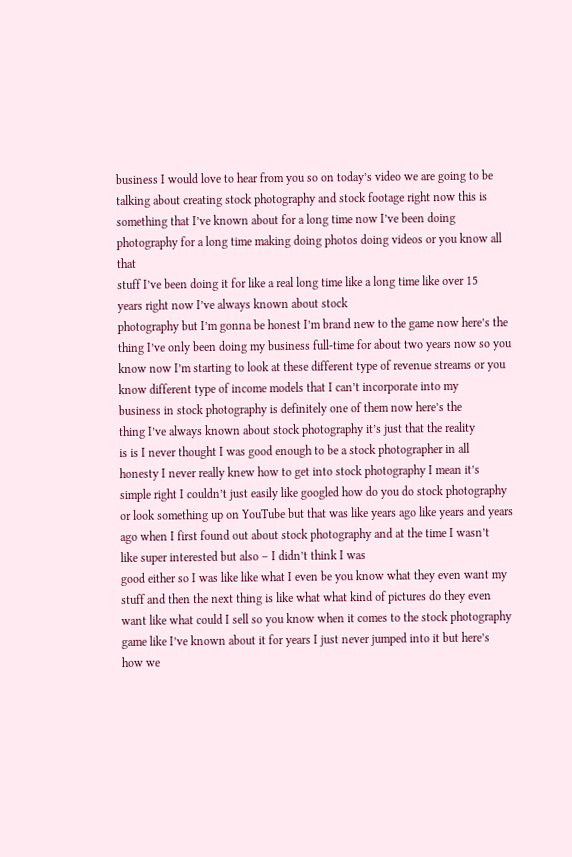business I would love to hear from you so on today’s video we are going to be
talking about creating stock photography and stock footage right now this is
something that I’ve known about for a long time now I’ve been doing
photography for a long time making doing photos doing videos or you know all that
stuff I’ve been doing it for like a real long time like a long time like over 15
years right now I’ve always known about stock
photography but I’m gonna be honest I’m brand new to the game now here’s the
thing I’ve only been doing my business full-time for about two years now so you
know now I’m starting to look at these different type of revenue streams or you
know different type of income models that I can’t incorporate into my
business in stock photography is definitely one of them now here’s the
thing I’ve always known about stock photography it’s just that the reality
is is I never thought I was good enough to be a stock photographer in all
honesty I never really knew how to get into stock photography I mean it’s
simple right I couldn’t just easily like googled how do you do stock photography
or look something up on YouTube but that was like years ago like years and years
ago when I first found out about stock photography and at the time I wasn’t
like super interested but also – I didn’t think I was
good either so I was like like what I even be you know what they even want my
stuff and then the next thing is like what what kind of pictures do they even
want like what could I sell so you know when it comes to the stock photography
game like I’ve known about it for years I just never jumped into it but here’s
how we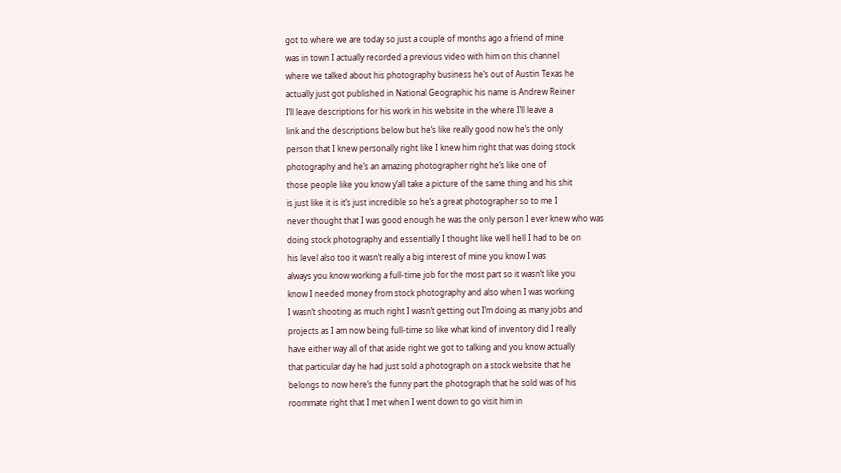got to where we are today so just a couple of months ago a friend of mine
was in town I actually recorded a previous video with him on this channel
where we talked about his photography business he’s out of Austin Texas he
actually just got published in National Geographic his name is Andrew Reiner
I’ll leave descriptions for his work in his website in the where I’ll leave a
link and the descriptions below but he’s like really good now he’s the only
person that I knew personally right like I knew him right that was doing stock
photography and he’s an amazing photographer right he’s like one of
those people like you know y’all take a picture of the same thing and his shit
is just like it is it’s just incredible so he’s a great photographer so to me I
never thought that I was good enough he was the only person I ever knew who was
doing stock photography and essentially I thought like well hell I had to be on
his level also too it wasn’t really a big interest of mine you know I was
always you know working a full-time job for the most part so it wasn’t like you
know I needed money from stock photography and also when I was working
I wasn’t shooting as much right I wasn’t getting out I’m doing as many jobs and
projects as I am now being full-time so like what kind of inventory did I really
have either way all of that aside right we got to talking and you know actually
that particular day he had just sold a photograph on a stock website that he
belongs to now here’s the funny part the photograph that he sold was of his
roommate right that I met when I went down to go visit him in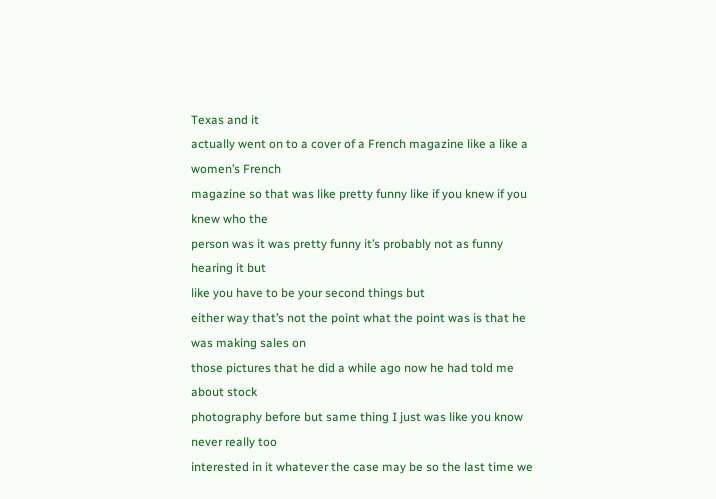Texas and it
actually went on to a cover of a French magazine like a like a women’s French
magazine so that was like pretty funny like if you knew if you knew who the
person was it was pretty funny it’s probably not as funny hearing it but
like you have to be your second things but
either way that’s not the point what the point was is that he was making sales on
those pictures that he did a while ago now he had told me about stock
photography before but same thing I just was like you know never really too
interested in it whatever the case may be so the last time we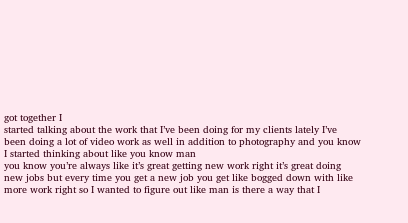got together I
started talking about the work that I’ve been doing for my clients lately I’ve
been doing a lot of video work as well in addition to photography and you know
I started thinking about like you know man
you know you’re always like it’s great getting new work right it’s great doing
new jobs but every time you get a new job you get like bogged down with like
more work right so I wanted to figure out like man is there a way that I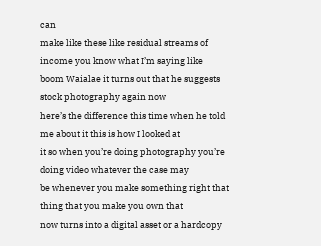can
make like these like residual streams of income you know what I’m saying like
boom Waialae it turns out that he suggests stock photography again now
here’s the difference this time when he told me about it this is how I looked at
it so when you’re doing photography you’re doing video whatever the case may
be whenever you make something right that thing that you make you own that
now turns into a digital asset or a hardcopy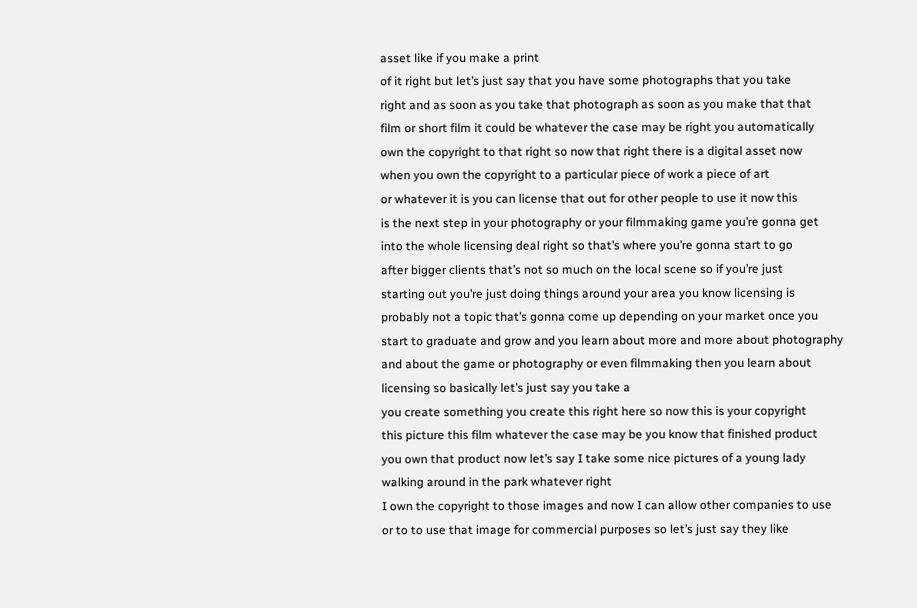asset like if you make a print
of it right but let’s just say that you have some photographs that you take
right and as soon as you take that photograph as soon as you make that that
film or short film it could be whatever the case may be right you automatically
own the copyright to that right so now that right there is a digital asset now
when you own the copyright to a particular piece of work a piece of art
or whatever it is you can license that out for other people to use it now this
is the next step in your photography or your filmmaking game you’re gonna get
into the whole licensing deal right so that’s where you’re gonna start to go
after bigger clients that’s not so much on the local scene so if you’re just
starting out you’re just doing things around your area you know licensing is
probably not a topic that’s gonna come up depending on your market once you
start to graduate and grow and you learn about more and more about photography
and about the game or photography or even filmmaking then you learn about
licensing so basically let’s just say you take a
you create something you create this right here so now this is your copyright
this picture this film whatever the case may be you know that finished product
you own that product now let’s say I take some nice pictures of a young lady
walking around in the park whatever right
I own the copyright to those images and now I can allow other companies to use
or to to use that image for commercial purposes so let’s just say they like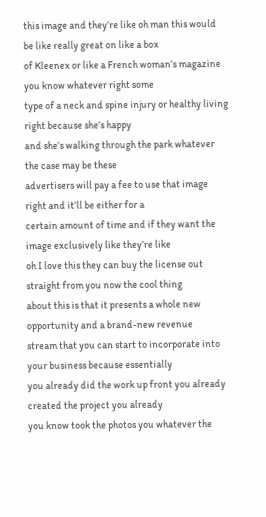this image and they’re like oh man this would be like really great on like a box
of Kleenex or like a French woman’s magazine you know whatever right some
type of a neck and spine injury or healthy living right because she’s happy
and she’s walking through the park whatever the case may be these
advertisers will pay a fee to use that image right and it’ll be either for a
certain amount of time and if they want the image exclusively like they’re like
oh I love this they can buy the license out straight from you now the cool thing
about this is that it presents a whole new opportunity and a brand-new revenue
stream that you can start to incorporate into your business because essentially
you already did the work up front you already created the project you already
you know took the photos you whatever the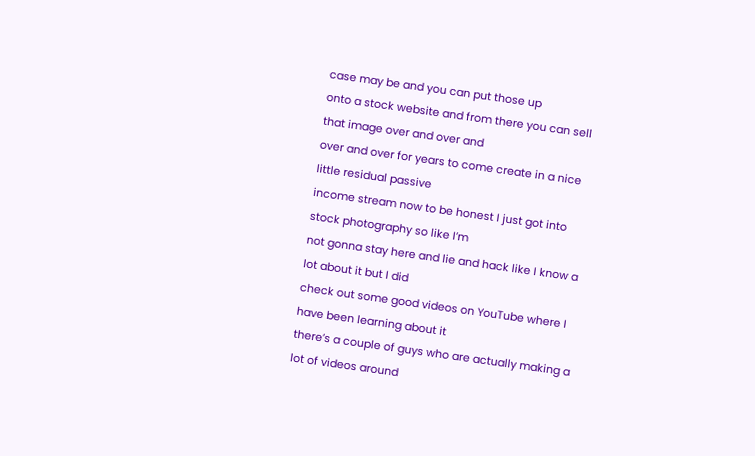case may be and you can put those up
onto a stock website and from there you can sell that image over and over and
over and over for years to come create in a nice little residual passive
income stream now to be honest I just got into stock photography so like I’m
not gonna stay here and lie and hack like I know a lot about it but I did
check out some good videos on YouTube where I have been learning about it
there’s a couple of guys who are actually making a lot of videos around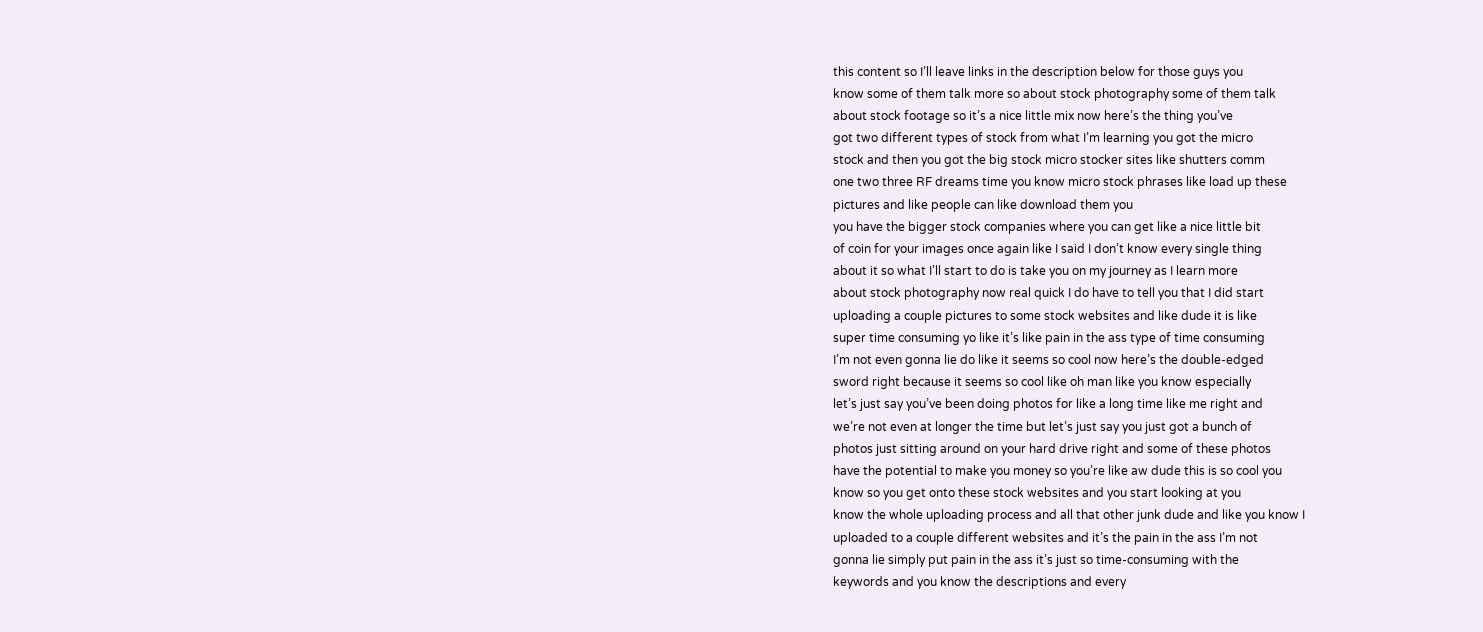this content so I’ll leave links in the description below for those guys you
know some of them talk more so about stock photography some of them talk
about stock footage so it’s a nice little mix now here’s the thing you’ve
got two different types of stock from what I’m learning you got the micro
stock and then you got the big stock micro stocker sites like shutters comm
one two three RF dreams time you know micro stock phrases like load up these
pictures and like people can like download them you
you have the bigger stock companies where you can get like a nice little bit
of coin for your images once again like I said I don’t know every single thing
about it so what I’ll start to do is take you on my journey as I learn more
about stock photography now real quick I do have to tell you that I did start
uploading a couple pictures to some stock websites and like dude it is like
super time consuming yo like it’s like pain in the ass type of time consuming
I’m not even gonna lie do like it seems so cool now here’s the double-edged
sword right because it seems so cool like oh man like you know especially
let’s just say you’ve been doing photos for like a long time like me right and
we’re not even at longer the time but let’s just say you just got a bunch of
photos just sitting around on your hard drive right and some of these photos
have the potential to make you money so you’re like aw dude this is so cool you
know so you get onto these stock websites and you start looking at you
know the whole uploading process and all that other junk dude and like you know I
uploaded to a couple different websites and it’s the pain in the ass I’m not
gonna lie simply put pain in the ass it’s just so time-consuming with the
keywords and you know the descriptions and every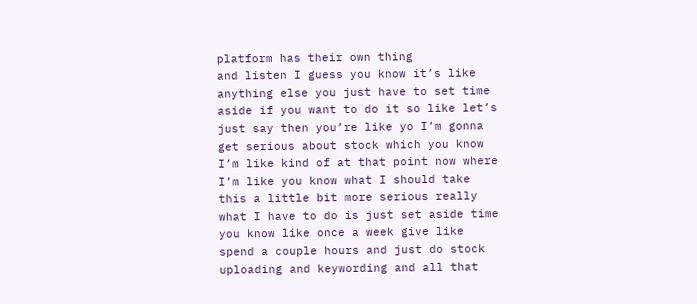platform has their own thing
and listen I guess you know it’s like anything else you just have to set time
aside if you want to do it so like let’s just say then you’re like yo I’m gonna
get serious about stock which you know I’m like kind of at that point now where
I’m like you know what I should take this a little bit more serious really
what I have to do is just set aside time you know like once a week give like
spend a couple hours and just do stock uploading and keywording and all that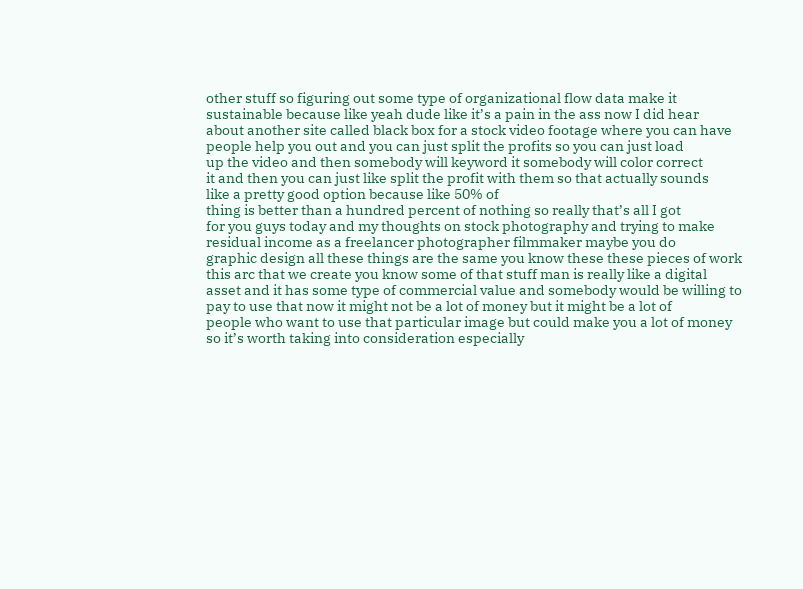other stuff so figuring out some type of organizational flow data make it
sustainable because like yeah dude like it’s a pain in the ass now I did hear
about another site called black box for a stock video footage where you can have
people help you out and you can just split the profits so you can just load
up the video and then somebody will keyword it somebody will color correct
it and then you can just like split the profit with them so that actually sounds
like a pretty good option because like 50% of
thing is better than a hundred percent of nothing so really that’s all I got
for you guys today and my thoughts on stock photography and trying to make
residual income as a freelancer photographer filmmaker maybe you do
graphic design all these things are the same you know these these pieces of work
this arc that we create you know some of that stuff man is really like a digital
asset and it has some type of commercial value and somebody would be willing to
pay to use that now it might not be a lot of money but it might be a lot of
people who want to use that particular image but could make you a lot of money
so it’s worth taking into consideration especially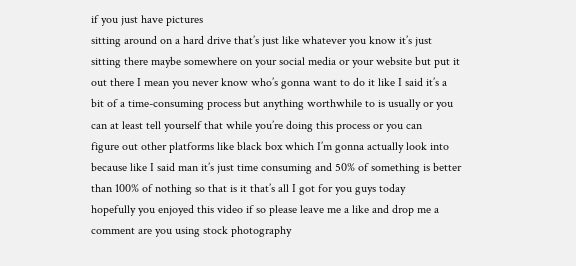if you just have pictures
sitting around on a hard drive that’s just like whatever you know it’s just
sitting there maybe somewhere on your social media or your website but put it
out there I mean you never know who’s gonna want to do it like I said it’s a
bit of a time-consuming process but anything worthwhile to is usually or you
can at least tell yourself that while you’re doing this process or you can
figure out other platforms like black box which I’m gonna actually look into
because like I said man it’s just time consuming and 50% of something is better
than 100% of nothing so that is it that’s all I got for you guys today
hopefully you enjoyed this video if so please leave me a like and drop me a
comment are you using stock photography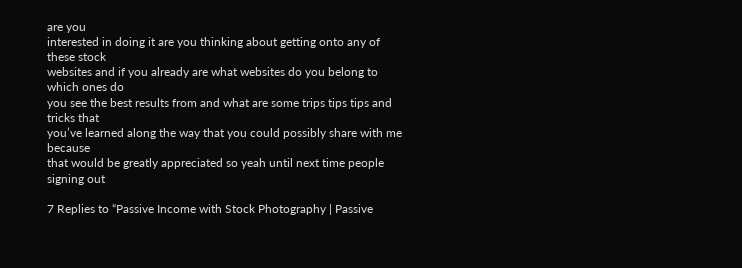are you
interested in doing it are you thinking about getting onto any of these stock
websites and if you already are what websites do you belong to which ones do
you see the best results from and what are some trips tips tips and tricks that
you’ve learned along the way that you could possibly share with me because
that would be greatly appreciated so yeah until next time people signing out

7 Replies to “Passive Income with Stock Photography | Passive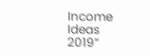Income Ideas 2019”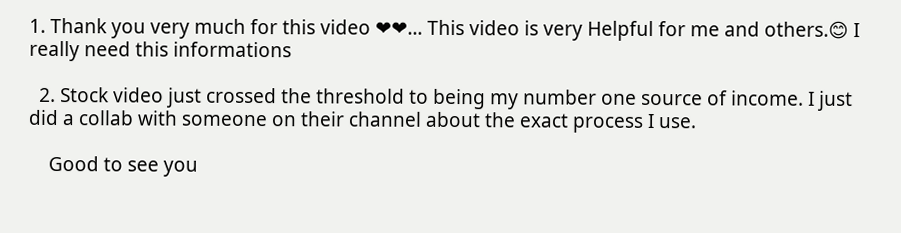1. Thank you very much for this video ❤❤… This video is very Helpful for me and others.😊 I really need this informations

  2. Stock video just crossed the threshold to being my number one source of income. I just did a collab with someone on their channel about the exact process I use.

    Good to see you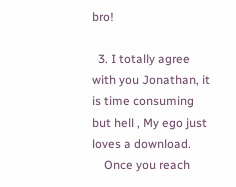bro!

  3. I totally agree with you Jonathan, it is time consuming but hell , My ego just loves a download.
    Once you reach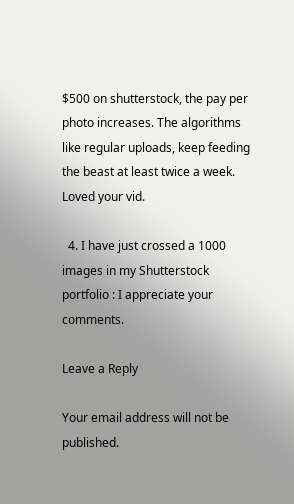$500 on shutterstock, the pay per photo increases. The algorithms like regular uploads, keep feeding the beast at least twice a week. Loved your vid.

  4. I have just crossed a 1000 images in my Shutterstock portfolio : I appreciate your comments.

Leave a Reply

Your email address will not be published.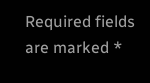Required fields are marked *